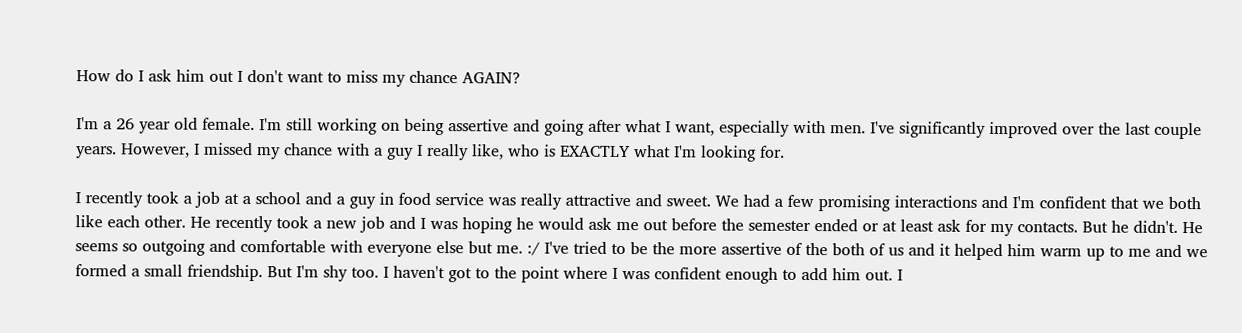How do I ask him out I don't want to miss my chance AGAIN?

I'm a 26 year old female. I'm still working on being assertive and going after what I want, especially with men. I've significantly improved over the last couple years. However, I missed my chance with a guy I really like, who is EXACTLY what I'm looking for.

I recently took a job at a school and a guy in food service was really attractive and sweet. We had a few promising interactions and I'm confident that we both like each other. He recently took a new job and I was hoping he would ask me out before the semester ended or at least ask for my contacts. But he didn't. He seems so outgoing and comfortable with everyone else but me. :/ I've tried to be the more assertive of the both of us and it helped him warm up to me and we formed a small friendship. But I'm shy too. I haven't got to the point where I was confident enough to add him out. I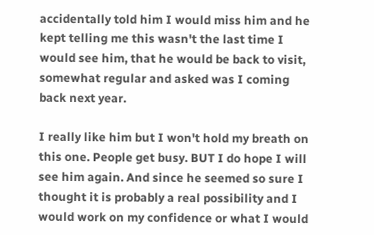accidentally told him I would miss him and he kept telling me this wasn't the last time I would see him, that he would be back to visit, somewhat regular and asked was I coming back next year.

I really like him but I won't hold my breath on this one. People get busy. BUT I do hope I will see him again. And since he seemed so sure I thought it is probably a real possibility and I would work on my confidence or what I would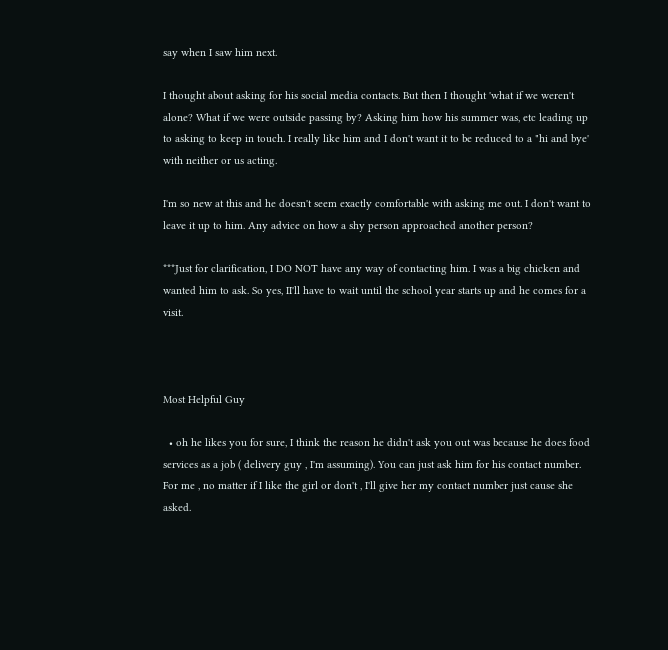say when I saw him next.

I thought about asking for his social media contacts. But then I thought 'what if we weren't alone? What if we were outside passing by? Asking him how his summer was, etc leading up to asking to keep in touch. I really like him and I don't want it to be reduced to a "hi and bye' with neither or us acting.

I'm so new at this and he doesn't seem exactly comfortable with asking me out. I don't want to leave it up to him. Any advice on how a shy person approached another person?

***Just for clarification, I DO NOT have any way of contacting him. I was a big chicken and wanted him to ask. So yes, II'll have to wait until the school year starts up and he comes for a visit.



Most Helpful Guy

  • oh he likes you for sure, I think the reason he didn't ask you out was because he does food services as a job ( delivery guy , I'm assuming). You can just ask him for his contact number. For me , no matter if I like the girl or don't , I'll give her my contact number just cause she asked.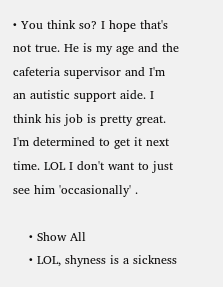• You think so? I hope that's not true. He is my age and the cafeteria supervisor and I'm an autistic support aide. I think his job is pretty great. I'm determined to get it next time. LOL I don't want to just see him 'occasionally' .

    • Show All
    • LOL, shyness is a sickness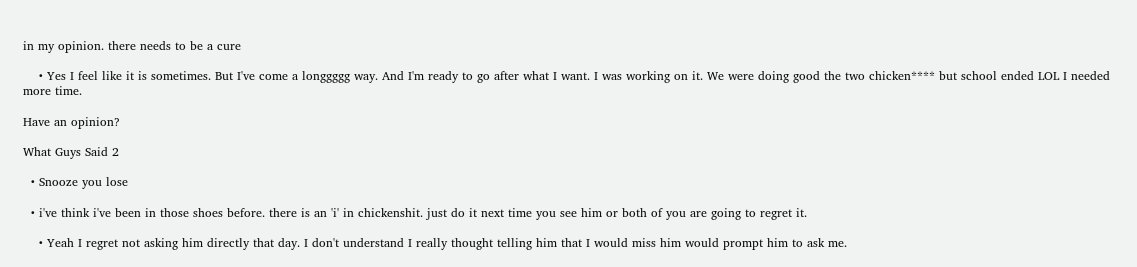in my opinion. there needs to be a cure

    • Yes I feel like it is sometimes. But I've come a longgggg way. And I'm ready to go after what I want. I was working on it. We were doing good the two chicken**** but school ended LOL I needed more time.

Have an opinion?

What Guys Said 2

  • Snooze you lose

  • i've think i've been in those shoes before. there is an 'i' in chickenshit. just do it next time you see him or both of you are going to regret it.

    • Yeah I regret not asking him directly that day. I don't understand I really thought telling him that I would miss him would prompt him to ask me.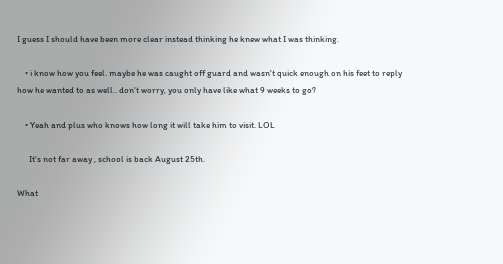I guess I should have been more clear instead thinking he knew what I was thinking.

    • i know how you feel. maybe he was caught off guard and wasn't quick enough on his feet to reply how he wanted to as well.. don't worry, you only have like what 9 weeks to go?

    • Yeah and plus who knows how long it will take him to visit. LOL

      It's not far away , school is back August 25th.

What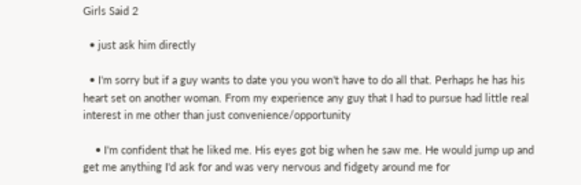Girls Said 2

  • just ask him directly

  • I'm sorry but if a guy wants to date you you won't have to do all that. Perhaps he has his heart set on another woman. From my experience any guy that I had to pursue had little real interest in me other than just convenience/opportunity

    • I'm confident that he liked me. His eyes got big when he saw me. He would jump up and get me anything I'd ask for and was very nervous and fidgety around me for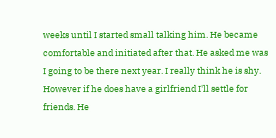weeks until I started small talking him. He became comfortable and initiated after that. He asked me was I going to be there next year. I really think he is shy. However if he does have a girlfriend I'll settle for friends. He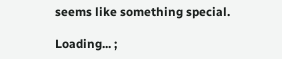seems like something special.

Loading... ;